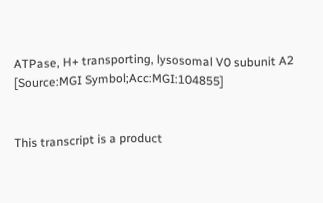ATPase, H+ transporting, lysosomal V0 subunit A2 [Source:MGI Symbol;Acc:MGI:104855]


This transcript is a product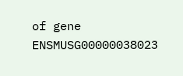of gene ENSMUSG00000038023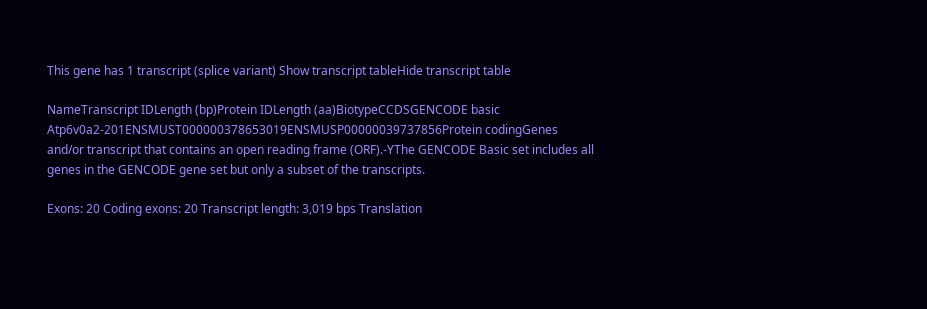This gene has 1 transcript (splice variant) Show transcript tableHide transcript table

NameTranscript IDLength (bp)Protein IDLength (aa)BiotypeCCDSGENCODE basic
Atp6v0a2-201ENSMUST000000378653019ENSMUSP00000039737856Protein codingGenes and/or transcript that contains an open reading frame (ORF).-YThe GENCODE Basic set includes all genes in the GENCODE gene set but only a subset of the transcripts.

Exons: 20 Coding exons: 20 Transcript length: 3,019 bps Translation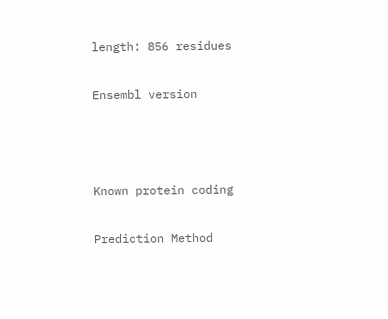length: 856 residues

Ensembl version



Known protein coding

Prediction Method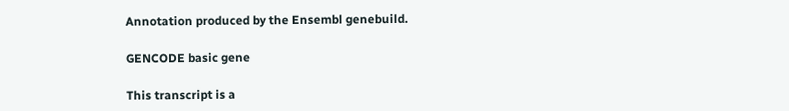Annotation produced by the Ensembl genebuild.

GENCODE basic gene

This transcript is a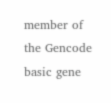member of the Gencode basic gene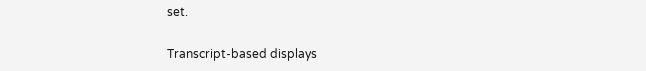set.

Transcript-based displays